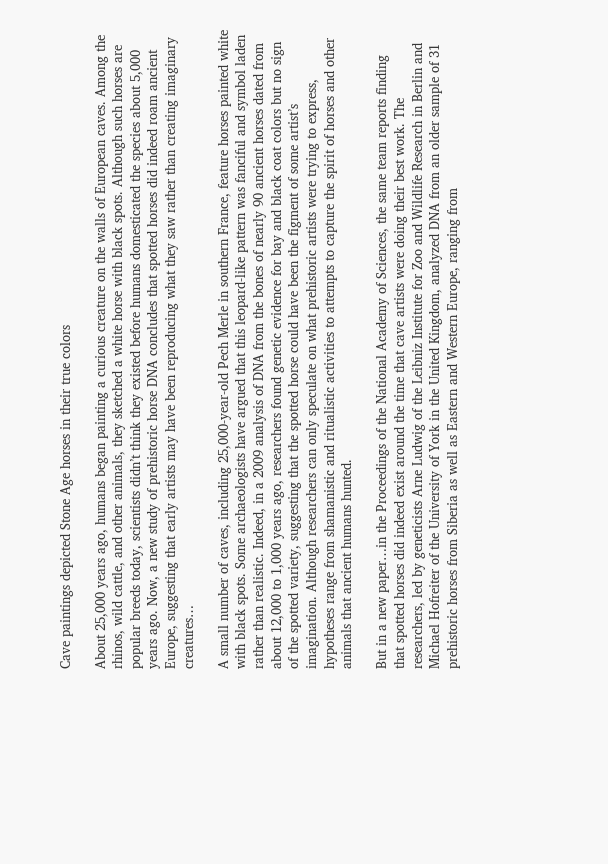Cave paintings depicted Stone Age horses in their true colors

About 25,000 years ago, humans began painting a curious creature on the walls of European caves. Among the rhinos, wild cattle, and other animals, they sketched a white horse with black spots. Although such horses are popular breeds today, scientists didn’t think they existed before humans domesticated the species about 5,000 years ago. Now, a new study of prehistoric horse DNA concludes that spotted horses did indeed roam ancient Europe, suggesting that early artists may have been reproducing what they saw rather than creating imaginary creatures…

A small number of caves, including 25,000-year-old Pech Merle in southern France, feature horses painted white with black spots. Some archaeologists have argued that this leopard-like pattern was fanciful and symbol laden rather than realistic. Indeed, in a 2009 analysis of DNA from the bones of nearly 90 ancient horses dated from about 12,000 to 1,000 years ago, researchers found genetic evidence for bay and black coat colors but no sign of the spotted variety, suggesting that the spotted horse could have been the figment of some artist’s imagination. Although researchers can only speculate on what prehistoric artists were trying to express, hypotheses range from shamanistic and ritualistic activities to attempts to capture the spirit of horses and other animals that ancient humans hunted.

But in a new paper…in the Proceedings of the National Academy of Sciences, the same team reports finding that spotted horses did indeed exist around the time that cave artists were doing their best work. The researchers, led by geneticists Arne Ludwig of the Leibniz Institute for Zoo and Wildlife Research in Berlin and Michael Hofreiter of the University of York in the United Kingdom, analyzed DNA from an older sample of 31 prehistoric horses from Siberia as well as Eastern and Western Europe, ranging from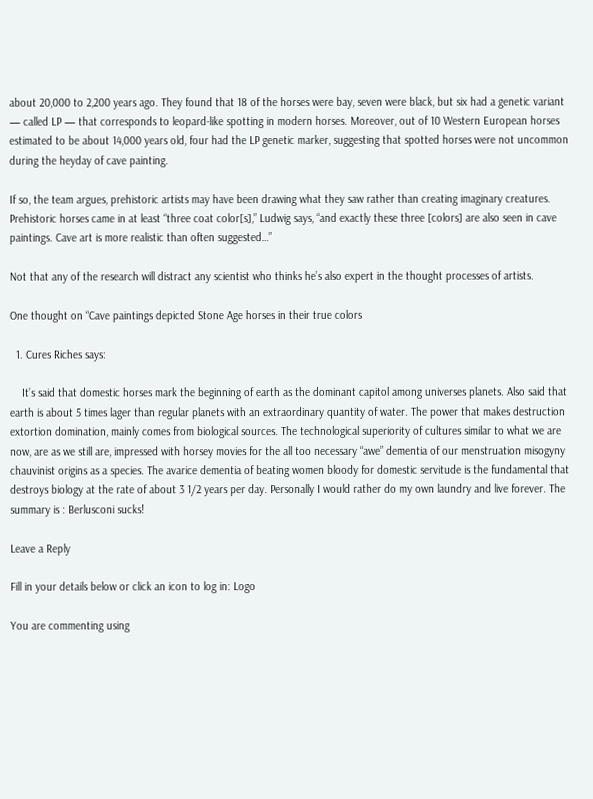about 20,000 to 2,200 years ago. They found that 18 of the horses were bay, seven were black, but six had a genetic variant — called LP — that corresponds to leopard-like spotting in modern horses. Moreover, out of 10 Western European horses estimated to be about 14,000 years old, four had the LP genetic marker, suggesting that spotted horses were not uncommon during the heyday of cave painting.

If so, the team argues, prehistoric artists may have been drawing what they saw rather than creating imaginary creatures. Prehistoric horses came in at least “three coat color[s],” Ludwig says, “and exactly these three [colors] are also seen in cave paintings. Cave art is more realistic than often suggested…”

Not that any of the research will distract any scientist who thinks he’s also expert in the thought processes of artists.

One thought on “Cave paintings depicted Stone Age horses in their true colors

  1. Cures Riches says:

    It’s said that domestic horses mark the beginning of earth as the dominant capitol among universes planets. Also said that earth is about 5 times lager than regular planets with an extraordinary quantity of water. The power that makes destruction extortion domination, mainly comes from biological sources. The technological superiority of cultures similar to what we are now, are as we still are, impressed with horsey movies for the all too necessary “awe” dementia of our menstruation misogyny chauvinist origins as a species. The avarice dementia of beating women bloody for domestic servitude is the fundamental that destroys biology at the rate of about 3 1/2 years per day. Personally I would rather do my own laundry and live forever. The summary is : Berlusconi sucks!

Leave a Reply

Fill in your details below or click an icon to log in: Logo

You are commenting using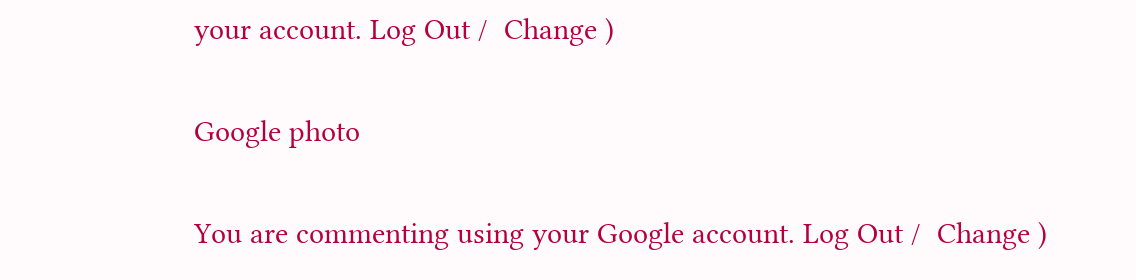your account. Log Out /  Change )

Google photo

You are commenting using your Google account. Log Out /  Change )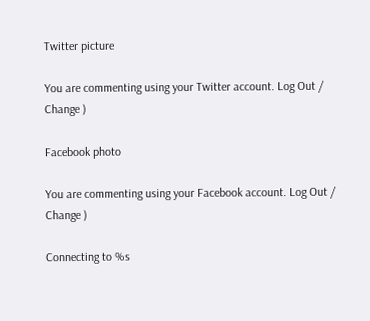Twitter picture

You are commenting using your Twitter account. Log Out /  Change )

Facebook photo

You are commenting using your Facebook account. Log Out /  Change )

Connecting to %s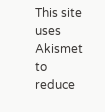This site uses Akismet to reduce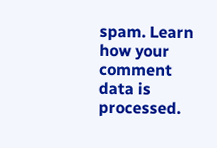spam. Learn how your comment data is processed.